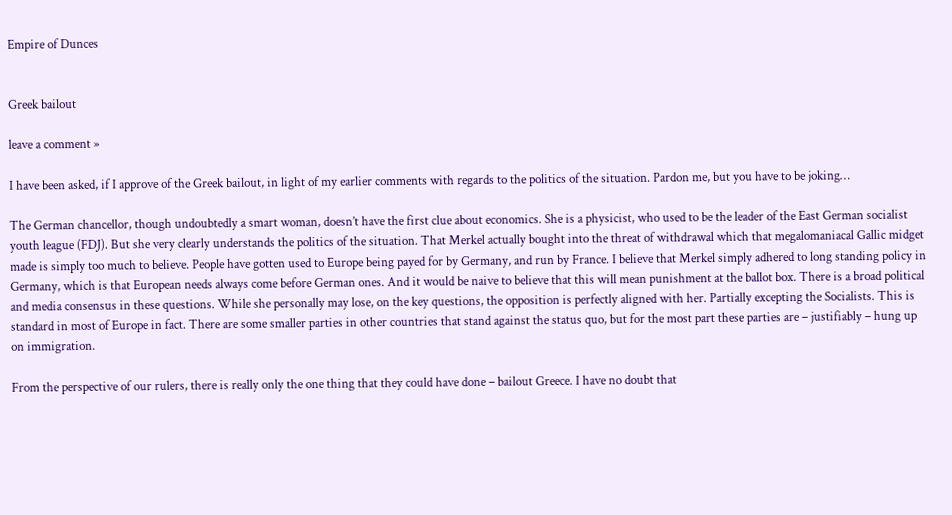Empire of Dunces


Greek bailout

leave a comment »

I have been asked, if I approve of the Greek bailout, in light of my earlier comments with regards to the politics of the situation. Pardon me, but you have to be joking…

The German chancellor, though undoubtedly a smart woman, doesn’t have the first clue about economics. She is a physicist, who used to be the leader of the East German socialist youth league (FDJ). But she very clearly understands the politics of the situation. That Merkel actually bought into the threat of withdrawal which that megalomaniacal Gallic midget made is simply too much to believe. People have gotten used to Europe being payed for by Germany, and run by France. I believe that Merkel simply adhered to long standing policy in Germany, which is that European needs always come before German ones. And it would be naive to believe that this will mean punishment at the ballot box. There is a broad political and media consensus in these questions. While she personally may lose, on the key questions, the opposition is perfectly aligned with her. Partially excepting the Socialists. This is standard in most of Europe in fact. There are some smaller parties in other countries that stand against the status quo, but for the most part these parties are – justifiably – hung up on immigration.

From the perspective of our rulers, there is really only the one thing that they could have done – bailout Greece. I have no doubt that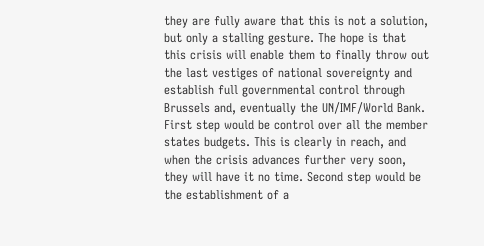they are fully aware that this is not a solution, but only a stalling gesture. The hope is that this crisis will enable them to finally throw out the last vestiges of national sovereignty and establish full governmental control through Brussels and, eventually the UN/IMF/World Bank. First step would be control over all the member states budgets. This is clearly in reach, and when the crisis advances further very soon, they will have it no time. Second step would be the establishment of a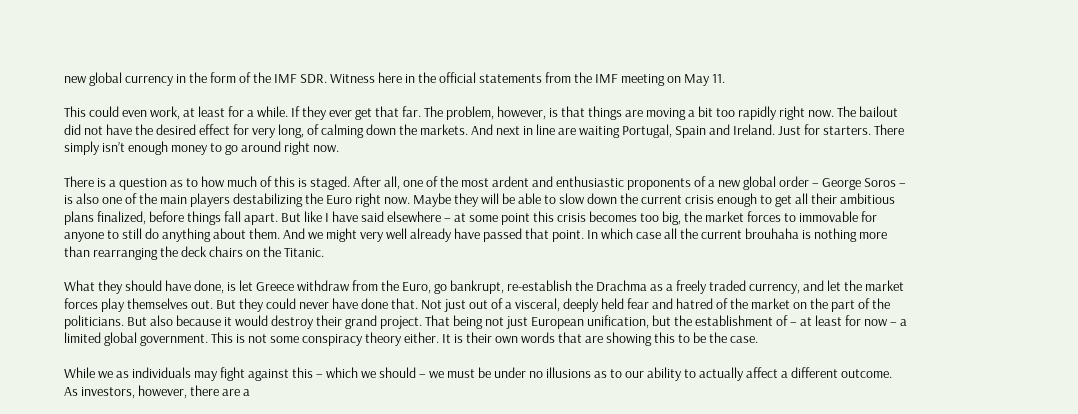new global currency in the form of the IMF SDR. Witness here in the official statements from the IMF meeting on May 11.

This could even work, at least for a while. If they ever get that far. The problem, however, is that things are moving a bit too rapidly right now. The bailout did not have the desired effect for very long, of calming down the markets. And next in line are waiting Portugal, Spain and Ireland. Just for starters. There simply isn’t enough money to go around right now.

There is a question as to how much of this is staged. After all, one of the most ardent and enthusiastic proponents of a new global order – George Soros – is also one of the main players destabilizing the Euro right now. Maybe they will be able to slow down the current crisis enough to get all their ambitious plans finalized, before things fall apart. But like I have said elsewhere – at some point this crisis becomes too big, the market forces to immovable for anyone to still do anything about them. And we might very well already have passed that point. In which case all the current brouhaha is nothing more than rearranging the deck chairs on the Titanic.

What they should have done, is let Greece withdraw from the Euro, go bankrupt, re-establish the Drachma as a freely traded currency, and let the market forces play themselves out. But they could never have done that. Not just out of a visceral, deeply held fear and hatred of the market on the part of the politicians. But also because it would destroy their grand project. That being not just European unification, but the establishment of – at least for now – a limited global government. This is not some conspiracy theory either. It is their own words that are showing this to be the case.

While we as individuals may fight against this – which we should – we must be under no illusions as to our ability to actually affect a different outcome. As investors, however, there are a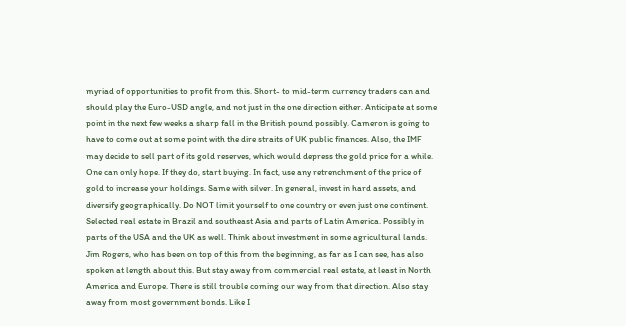myriad of opportunities to profit from this. Short- to mid-term currency traders can and should play the Euro-USD angle, and not just in the one direction either. Anticipate at some point in the next few weeks a sharp fall in the British pound possibly. Cameron is going to have to come out at some point with the dire straits of UK public finances. Also, the IMF may decide to sell part of its gold reserves, which would depress the gold price for a while. One can only hope. If they do, start buying. In fact, use any retrenchment of the price of gold to increase your holdings. Same with silver. In general, invest in hard assets, and diversify geographically. Do NOT limit yourself to one country or even just one continent. Selected real estate in Brazil and southeast Asia and parts of Latin America. Possibly in parts of the USA and the UK as well. Think about investment in some agricultural lands. Jim Rogers, who has been on top of this from the beginning, as far as I can see, has also spoken at length about this. But stay away from commercial real estate, at least in North America and Europe. There is still trouble coming our way from that direction. Also stay away from most government bonds. Like I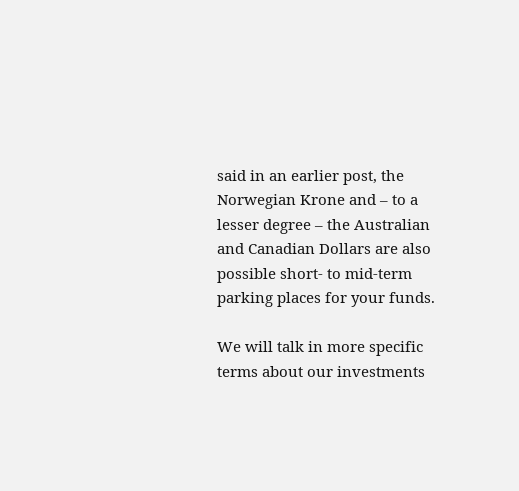said in an earlier post, the Norwegian Krone and – to a lesser degree – the Australian and Canadian Dollars are also possible short- to mid-term parking places for your funds.

We will talk in more specific terms about our investments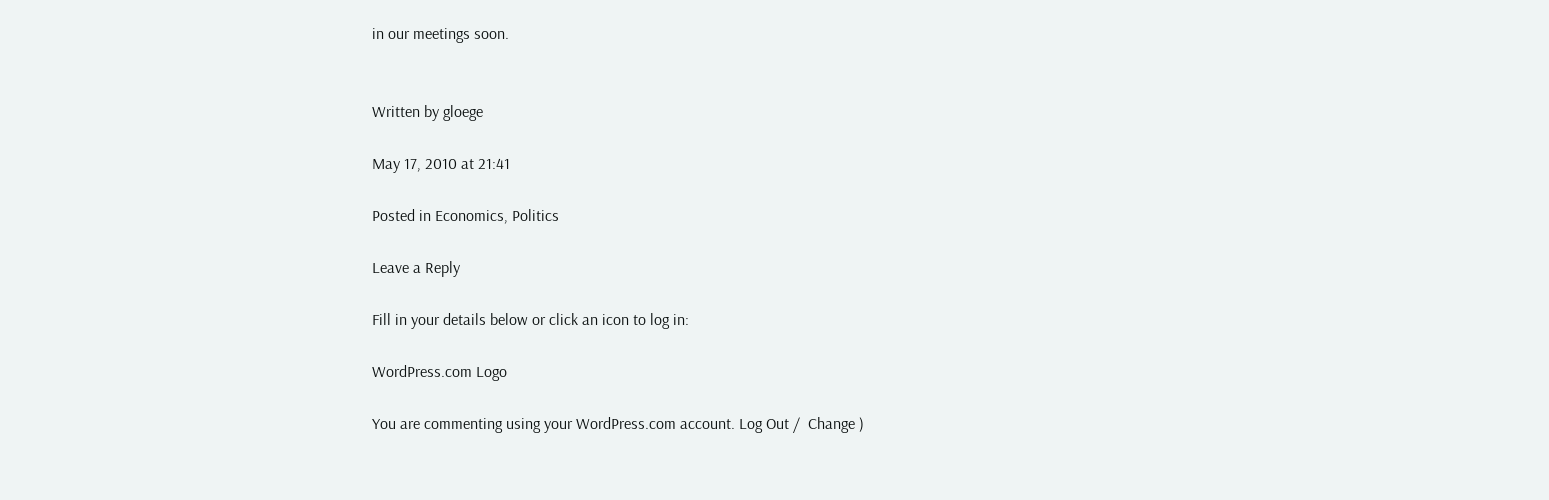in our meetings soon.


Written by gloege

May 17, 2010 at 21:41

Posted in Economics, Politics

Leave a Reply

Fill in your details below or click an icon to log in:

WordPress.com Logo

You are commenting using your WordPress.com account. Log Out /  Change )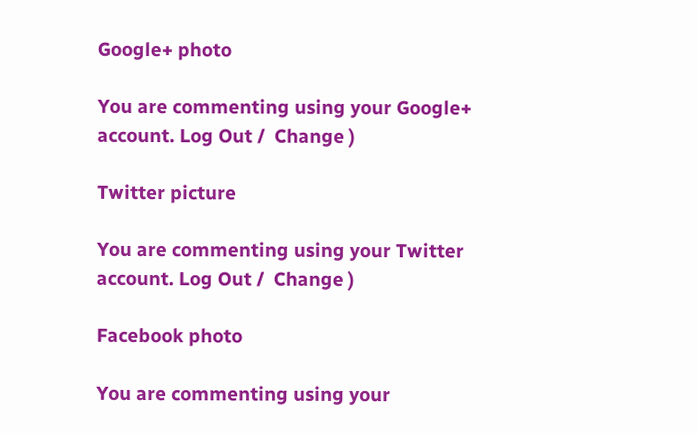Google+ photo

You are commenting using your Google+ account. Log Out /  Change )

Twitter picture

You are commenting using your Twitter account. Log Out /  Change )

Facebook photo

You are commenting using your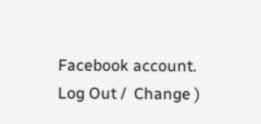Facebook account. Log Out /  Change )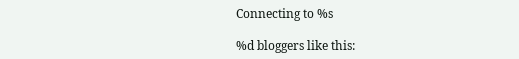Connecting to %s

%d bloggers like this: